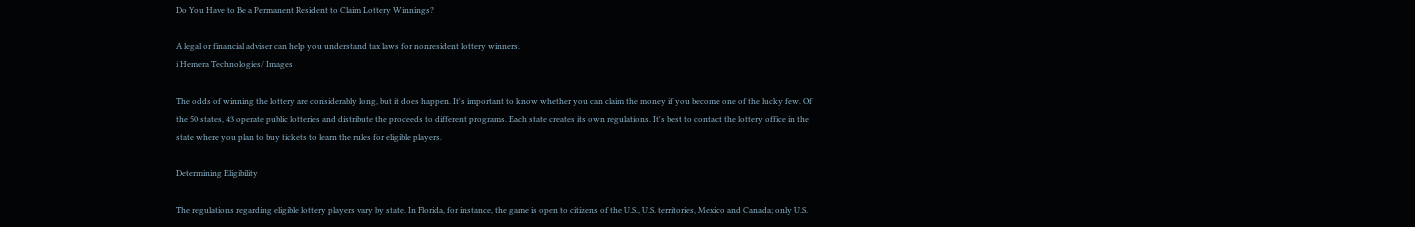Do You Have to Be a Permanent Resident to Claim Lottery Winnings?

A legal or financial adviser can help you understand tax laws for nonresident lottery winners.
i Hemera Technologies/ Images

The odds of winning the lottery are considerably long, but it does happen. It's important to know whether you can claim the money if you become one of the lucky few. Of the 50 states, 43 operate public lotteries and distribute the proceeds to different programs. Each state creates its own regulations. It's best to contact the lottery office in the state where you plan to buy tickets to learn the rules for eligible players.

Determining Eligibility

The regulations regarding eligible lottery players vary by state. In Florida, for instance, the game is open to citizens of the U.S., U.S. territories, Mexico and Canada; only U.S.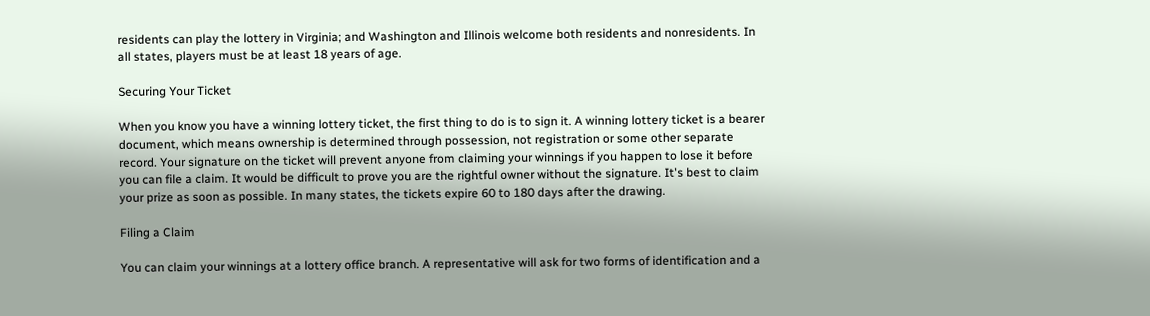residents can play the lottery in Virginia; and Washington and Illinois welcome both residents and nonresidents. In all states, players must be at least 18 years of age.

Securing Your Ticket

When you know you have a winning lottery ticket, the first thing to do is to sign it. A winning lottery ticket is a bearer document, which means ownership is determined through possession, not registration or some other separate record. Your signature on the ticket will prevent anyone from claiming your winnings if you happen to lose it before you can file a claim. It would be difficult to prove you are the rightful owner without the signature. It's best to claim your prize as soon as possible. In many states, the tickets expire 60 to 180 days after the drawing.

Filing a Claim

You can claim your winnings at a lottery office branch. A representative will ask for two forms of identification and a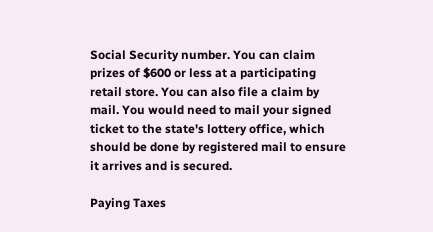Social Security number. You can claim prizes of $600 or less at a participating retail store. You can also file a claim by mail. You would need to mail your signed ticket to the state's lottery office, which should be done by registered mail to ensure it arrives and is secured.

Paying Taxes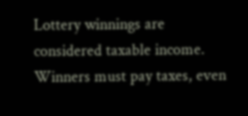Lottery winnings are considered taxable income. Winners must pay taxes, even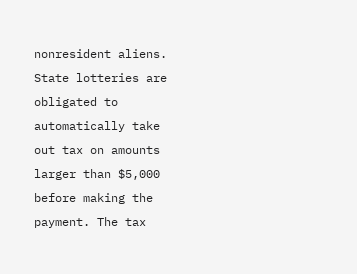nonresident aliens. State lotteries are obligated to automatically take out tax on amounts larger than $5,000 before making the payment. The tax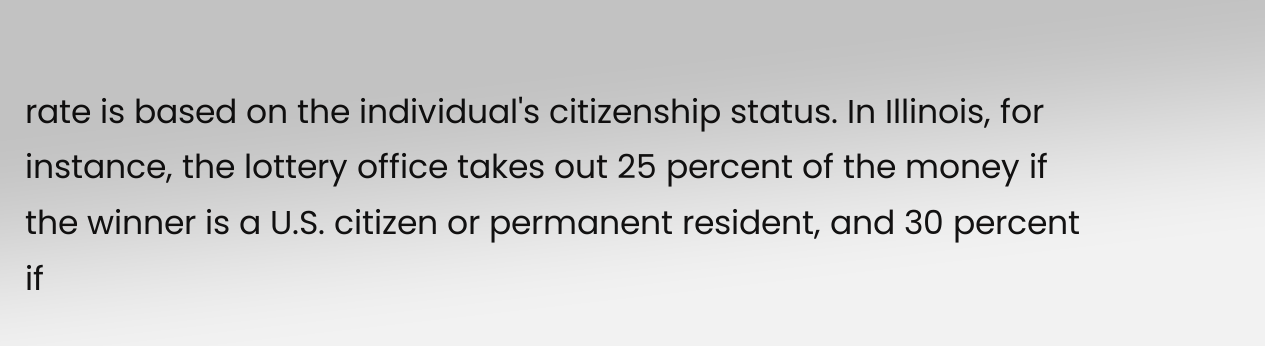rate is based on the individual's citizenship status. In Illinois, for instance, the lottery office takes out 25 percent of the money if the winner is a U.S. citizen or permanent resident, and 30 percent if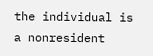the individual is a nonresident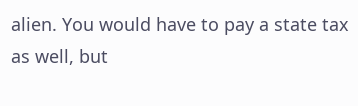alien. You would have to pay a state tax as well, but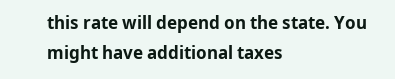this rate will depend on the state. You might have additional taxes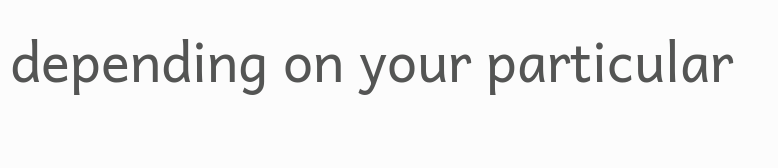depending on your particular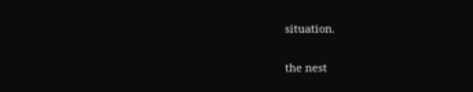situation.

the nest